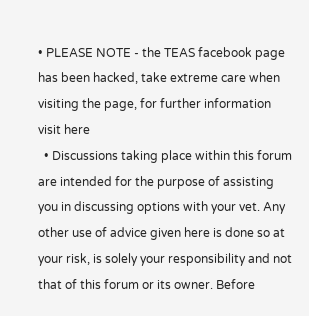• PLEASE NOTE - the TEAS facebook page has been hacked, take extreme care when visiting the page, for further information visit here
  • Discussions taking place within this forum are intended for the purpose of assisting you in discussing options with your vet. Any other use of advice given here is done so at your risk, is solely your responsibility and not that of this forum or its owner. Before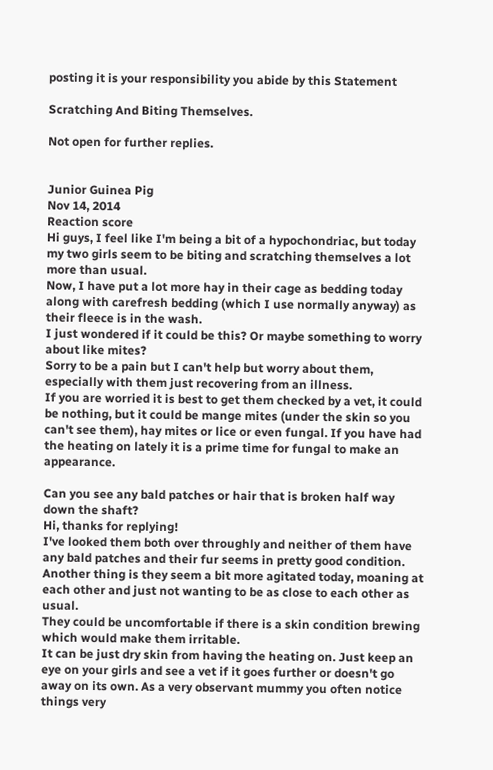posting it is your responsibility you abide by this Statement

Scratching And Biting Themselves.

Not open for further replies.


Junior Guinea Pig
Nov 14, 2014
Reaction score
Hi guys, I feel like I'm being a bit of a hypochondriac, but today my two girls seem to be biting and scratching themselves a lot more than usual.
Now, I have put a lot more hay in their cage as bedding today along with carefresh bedding (which I use normally anyway) as their fleece is in the wash.
I just wondered if it could be this? Or maybe something to worry about like mites?
Sorry to be a pain but I can't help but worry about them, especially with them just recovering from an illness.
If you are worried it is best to get them checked by a vet, it could be nothing, but it could be mange mites (under the skin so you can't see them), hay mites or lice or even fungal. If you have had the heating on lately it is a prime time for fungal to make an appearance.

Can you see any bald patches or hair that is broken half way down the shaft?
Hi, thanks for replying!
I've looked them both over throughly and neither of them have any bald patches and their fur seems in pretty good condition.
Another thing is they seem a bit more agitated today, moaning at each other and just not wanting to be as close to each other as usual.
They could be uncomfortable if there is a skin condition brewing which would make them irritable.
It can be just dry skin from having the heating on. Just keep an eye on your girls and see a vet if it goes further or doesn't go away on its own. As a very observant mummy you often notice things very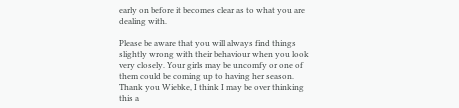early on before it becomes clear as to what you are dealing with.

Please be aware that you will always find things slightly wrong with their behaviour when you look very closely. Your girls may be uncomfy or one of them could be coming up to having her season.
Thank you Wiebke, I think I may be over thinking this a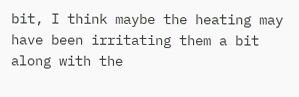bit, I think maybe the heating may have been irritating them a bit along with the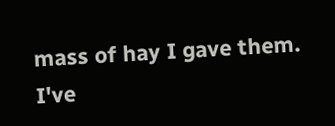mass of hay I gave them. I've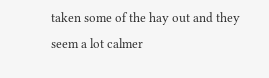taken some of the hay out and they seem a lot calmer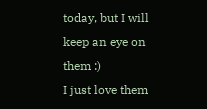today, but I will keep an eye on them :)
I just love them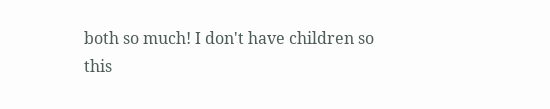both so much! I don't have children so this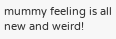mummy feeling is all new and weird!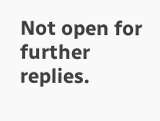Not open for further replies.